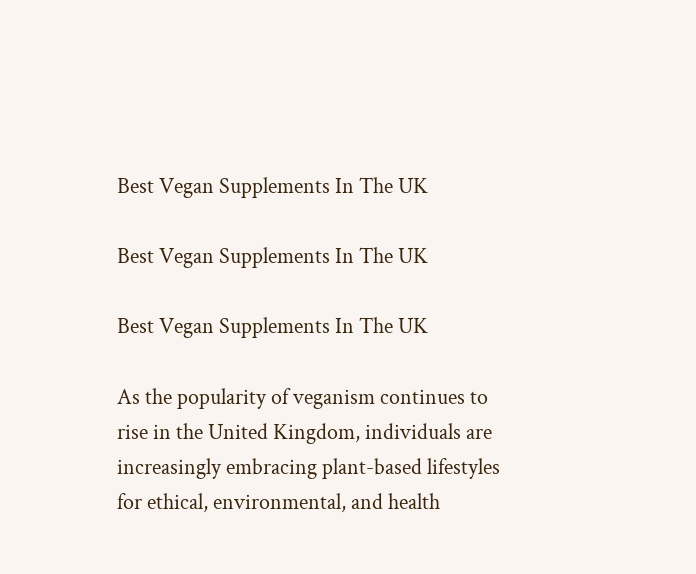Best Vegan Supplements In The UK

Best Vegan Supplements In The UK

Best Vegan Supplements In The UK

As the popularity of veganism continues to rise in the United Kingdom, individuals are increasingly embracing plant-based lifestyles for ethical, environmental, and health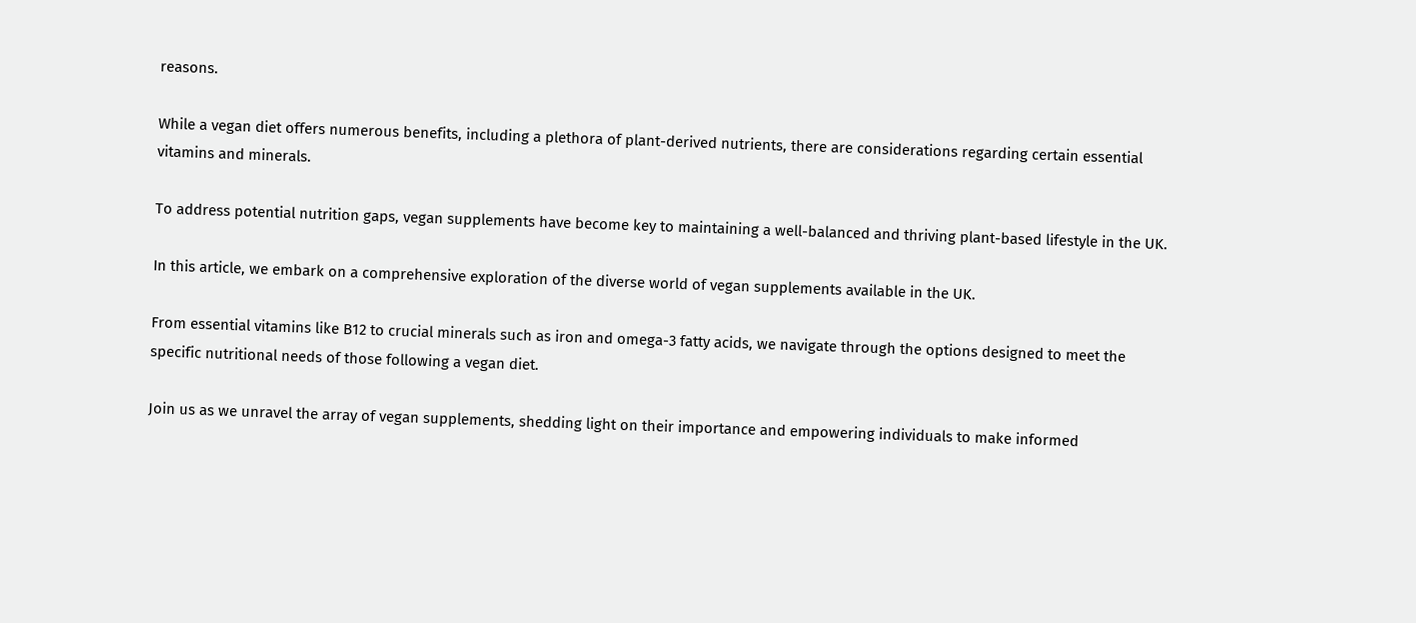reasons.

While a vegan diet offers numerous benefits, including a plethora of plant-derived nutrients, there are considerations regarding certain essential vitamins and minerals.

To address potential nutrition gaps, vegan supplements have become key to maintaining a well-balanced and thriving plant-based lifestyle in the UK.

In this article, we embark on a comprehensive exploration of the diverse world of vegan supplements available in the UK.

From essential vitamins like B12 to crucial minerals such as iron and omega-3 fatty acids, we navigate through the options designed to meet the specific nutritional needs of those following a vegan diet.

Join us as we unravel the array of vegan supplements, shedding light on their importance and empowering individuals to make informed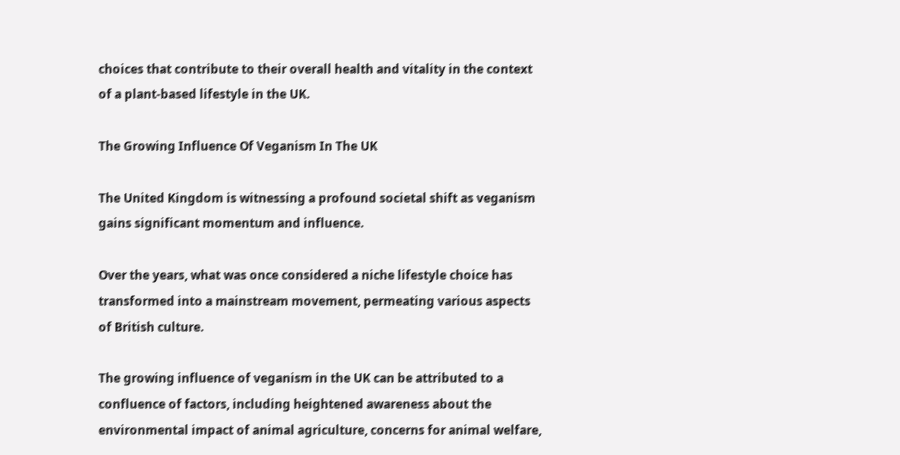choices that contribute to their overall health and vitality in the context of a plant-based lifestyle in the UK.

The Growing Influence Of Veganism In The UK

The United Kingdom is witnessing a profound societal shift as veganism gains significant momentum and influence.

Over the years, what was once considered a niche lifestyle choice has transformed into a mainstream movement, permeating various aspects of British culture.

The growing influence of veganism in the UK can be attributed to a confluence of factors, including heightened awareness about the environmental impact of animal agriculture, concerns for animal welfare,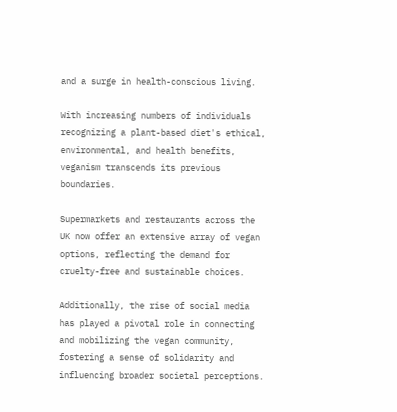and a surge in health-conscious living.

With increasing numbers of individuals recognizing a plant-based diet's ethical, environmental, and health benefits, veganism transcends its previous boundaries.

Supermarkets and restaurants across the UK now offer an extensive array of vegan options, reflecting the demand for cruelty-free and sustainable choices.

Additionally, the rise of social media has played a pivotal role in connecting and mobilizing the vegan community, fostering a sense of solidarity and influencing broader societal perceptions.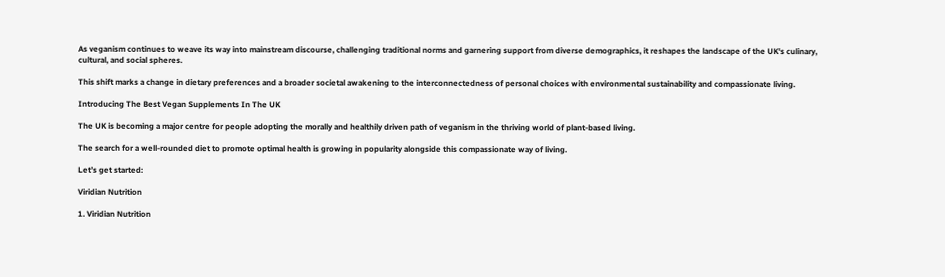As veganism continues to weave its way into mainstream discourse, challenging traditional norms and garnering support from diverse demographics, it reshapes the landscape of the UK's culinary, cultural, and social spheres.

This shift marks a change in dietary preferences and a broader societal awakening to the interconnectedness of personal choices with environmental sustainability and compassionate living.

Introducing The Best Vegan Supplements In The UK

The UK is becoming a major centre for people adopting the morally and healthily driven path of veganism in the thriving world of plant-based living.

The search for a well-rounded diet to promote optimal health is growing in popularity alongside this compassionate way of living.

Let’s get started:

Viridian Nutrition

1. Viridian Nutrition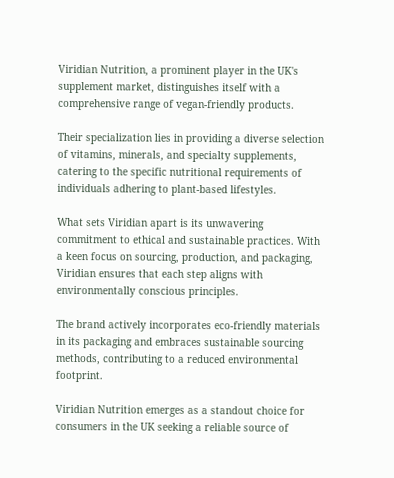Viridian Nutrition, a prominent player in the UK's supplement market, distinguishes itself with a comprehensive range of vegan-friendly products.

Their specialization lies in providing a diverse selection of vitamins, minerals, and specialty supplements, catering to the specific nutritional requirements of individuals adhering to plant-based lifestyles.

What sets Viridian apart is its unwavering commitment to ethical and sustainable practices. With a keen focus on sourcing, production, and packaging, Viridian ensures that each step aligns with environmentally conscious principles.

The brand actively incorporates eco-friendly materials in its packaging and embraces sustainable sourcing methods, contributing to a reduced environmental footprint.

Viridian Nutrition emerges as a standout choice for consumers in the UK seeking a reliable source of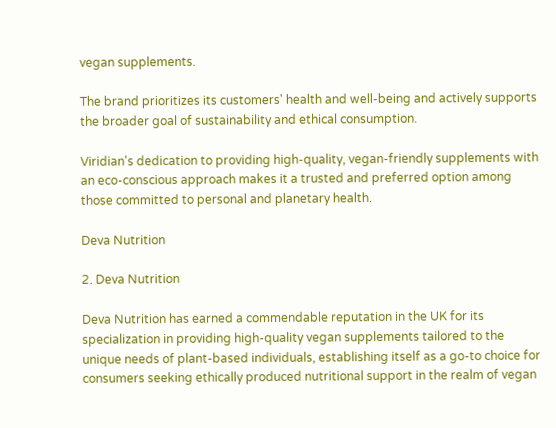vegan supplements.

The brand prioritizes its customers' health and well-being and actively supports the broader goal of sustainability and ethical consumption.

Viridian's dedication to providing high-quality, vegan-friendly supplements with an eco-conscious approach makes it a trusted and preferred option among those committed to personal and planetary health.

Deva Nutrition

2. Deva Nutrition

Deva Nutrition has earned a commendable reputation in the UK for its specialization in providing high-quality vegan supplements tailored to the unique needs of plant-based individuals, establishing itself as a go-to choice for consumers seeking ethically produced nutritional support in the realm of vegan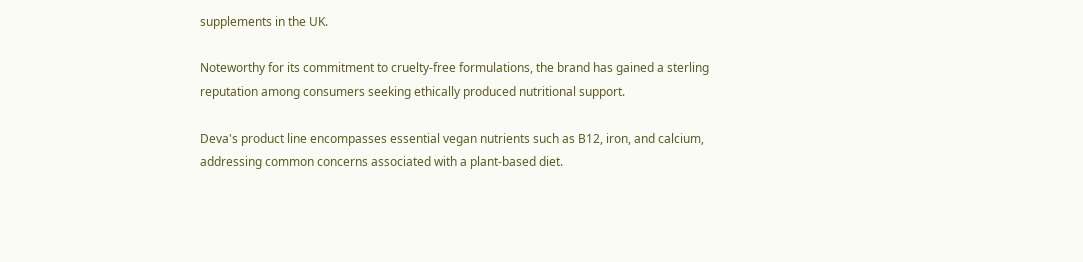supplements in the UK.

Noteworthy for its commitment to cruelty-free formulations, the brand has gained a sterling reputation among consumers seeking ethically produced nutritional support.

Deva's product line encompasses essential vegan nutrients such as B12, iron, and calcium, addressing common concerns associated with a plant-based diet.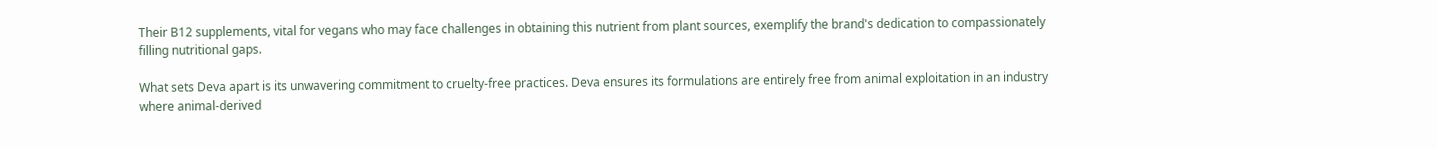Their B12 supplements, vital for vegans who may face challenges in obtaining this nutrient from plant sources, exemplify the brand's dedication to compassionately filling nutritional gaps.

What sets Deva apart is its unwavering commitment to cruelty-free practices. Deva ensures its formulations are entirely free from animal exploitation in an industry where animal-derived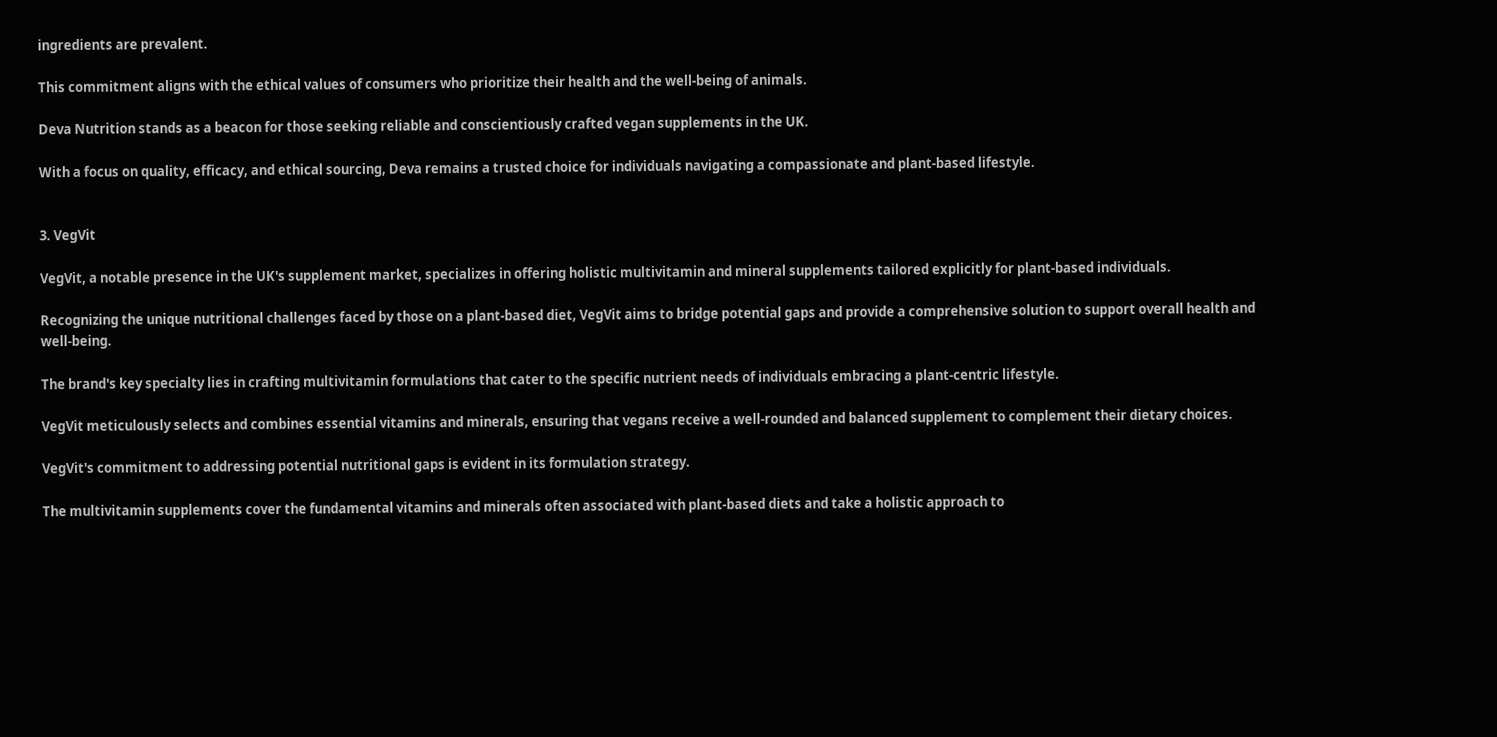ingredients are prevalent.

This commitment aligns with the ethical values of consumers who prioritize their health and the well-being of animals.

Deva Nutrition stands as a beacon for those seeking reliable and conscientiously crafted vegan supplements in the UK.

With a focus on quality, efficacy, and ethical sourcing, Deva remains a trusted choice for individuals navigating a compassionate and plant-based lifestyle.


3. VegVit

VegVit, a notable presence in the UK's supplement market, specializes in offering holistic multivitamin and mineral supplements tailored explicitly for plant-based individuals.

Recognizing the unique nutritional challenges faced by those on a plant-based diet, VegVit aims to bridge potential gaps and provide a comprehensive solution to support overall health and well-being.

The brand's key specialty lies in crafting multivitamin formulations that cater to the specific nutrient needs of individuals embracing a plant-centric lifestyle.

VegVit meticulously selects and combines essential vitamins and minerals, ensuring that vegans receive a well-rounded and balanced supplement to complement their dietary choices.

VegVit's commitment to addressing potential nutritional gaps is evident in its formulation strategy.

The multivitamin supplements cover the fundamental vitamins and minerals often associated with plant-based diets and take a holistic approach to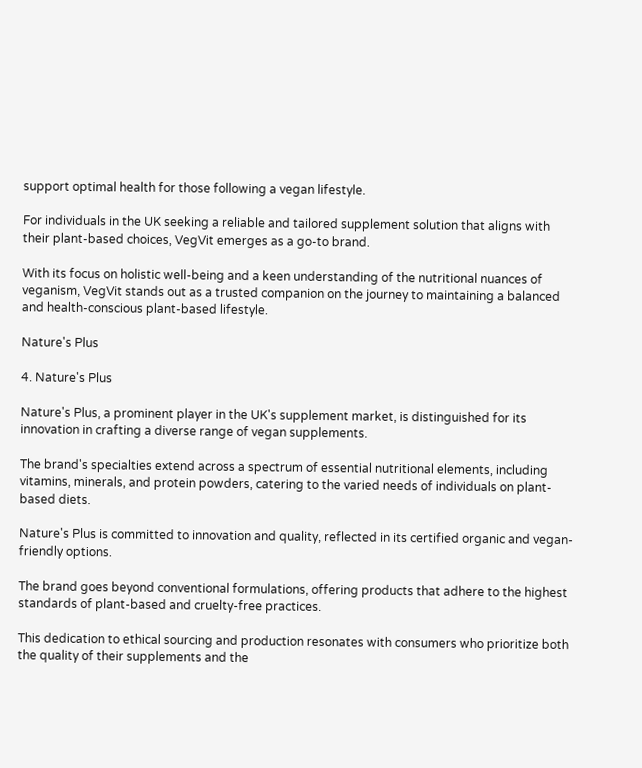support optimal health for those following a vegan lifestyle.

For individuals in the UK seeking a reliable and tailored supplement solution that aligns with their plant-based choices, VegVit emerges as a go-to brand.

With its focus on holistic well-being and a keen understanding of the nutritional nuances of veganism, VegVit stands out as a trusted companion on the journey to maintaining a balanced and health-conscious plant-based lifestyle.

Nature's Plus

4. Nature's Plus

Nature's Plus, a prominent player in the UK's supplement market, is distinguished for its innovation in crafting a diverse range of vegan supplements.

The brand's specialties extend across a spectrum of essential nutritional elements, including vitamins, minerals, and protein powders, catering to the varied needs of individuals on plant-based diets.

Nature's Plus is committed to innovation and quality, reflected in its certified organic and vegan-friendly options.

The brand goes beyond conventional formulations, offering products that adhere to the highest standards of plant-based and cruelty-free practices.

This dedication to ethical sourcing and production resonates with consumers who prioritize both the quality of their supplements and the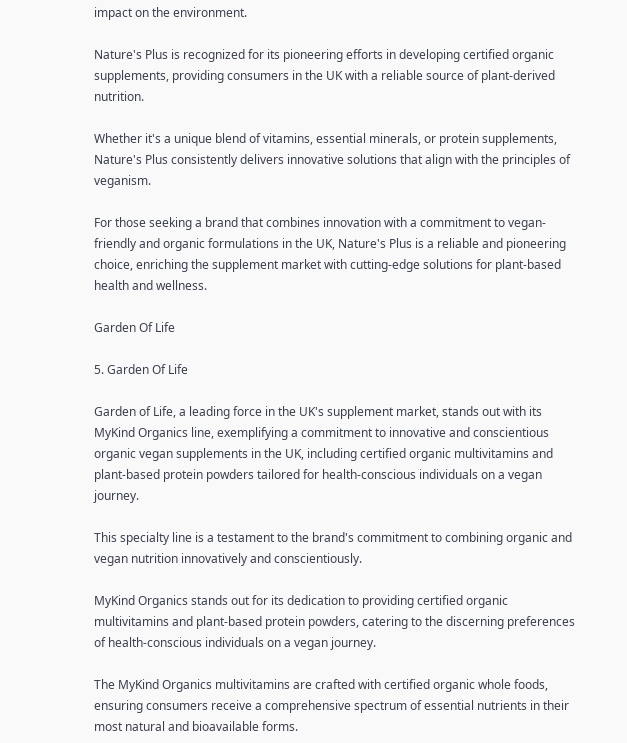impact on the environment.

Nature's Plus is recognized for its pioneering efforts in developing certified organic supplements, providing consumers in the UK with a reliable source of plant-derived nutrition.

Whether it's a unique blend of vitamins, essential minerals, or protein supplements, Nature's Plus consistently delivers innovative solutions that align with the principles of veganism.

For those seeking a brand that combines innovation with a commitment to vegan-friendly and organic formulations in the UK, Nature's Plus is a reliable and pioneering choice, enriching the supplement market with cutting-edge solutions for plant-based health and wellness.

Garden Of Life

5. Garden Of Life

Garden of Life, a leading force in the UK's supplement market, stands out with its MyKind Organics line, exemplifying a commitment to innovative and conscientious organic vegan supplements in the UK, including certified organic multivitamins and plant-based protein powders tailored for health-conscious individuals on a vegan journey.

This specialty line is a testament to the brand's commitment to combining organic and vegan nutrition innovatively and conscientiously.

MyKind Organics stands out for its dedication to providing certified organic multivitamins and plant-based protein powders, catering to the discerning preferences of health-conscious individuals on a vegan journey.

The MyKind Organics multivitamins are crafted with certified organic whole foods, ensuring consumers receive a comprehensive spectrum of essential nutrients in their most natural and bioavailable forms.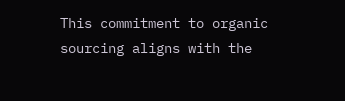This commitment to organic sourcing aligns with the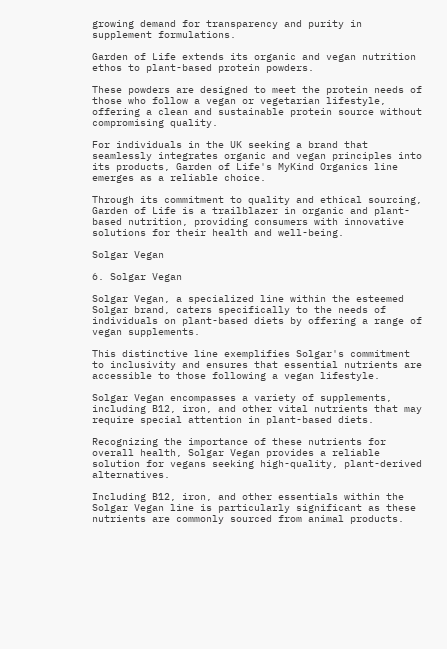growing demand for transparency and purity in supplement formulations.

Garden of Life extends its organic and vegan nutrition ethos to plant-based protein powders.

These powders are designed to meet the protein needs of those who follow a vegan or vegetarian lifestyle, offering a clean and sustainable protein source without compromising quality.

For individuals in the UK seeking a brand that seamlessly integrates organic and vegan principles into its products, Garden of Life's MyKind Organics line emerges as a reliable choice.

Through its commitment to quality and ethical sourcing, Garden of Life is a trailblazer in organic and plant-based nutrition, providing consumers with innovative solutions for their health and well-being.

Solgar Vegan

6. Solgar Vegan

Solgar Vegan, a specialized line within the esteemed Solgar brand, caters specifically to the needs of individuals on plant-based diets by offering a range of vegan supplements.

This distinctive line exemplifies Solgar's commitment to inclusivity and ensures that essential nutrients are accessible to those following a vegan lifestyle.

Solgar Vegan encompasses a variety of supplements, including B12, iron, and other vital nutrients that may require special attention in plant-based diets.

Recognizing the importance of these nutrients for overall health, Solgar Vegan provides a reliable solution for vegans seeking high-quality, plant-derived alternatives.

Including B12, iron, and other essentials within the Solgar Vegan line is particularly significant as these nutrients are commonly sourced from animal products.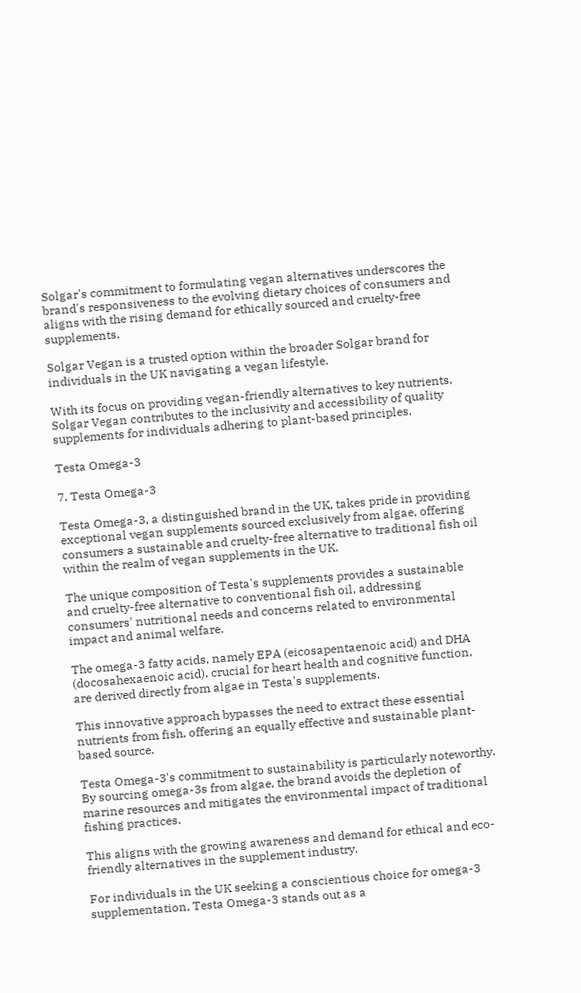Solgar's commitment to formulating vegan alternatives underscores the brand's responsiveness to the evolving dietary choices of consumers and aligns with the rising demand for ethically sourced and cruelty-free supplements.

Solgar Vegan is a trusted option within the broader Solgar brand for individuals in the UK navigating a vegan lifestyle.

With its focus on providing vegan-friendly alternatives to key nutrients, Solgar Vegan contributes to the inclusivity and accessibility of quality supplements for individuals adhering to plant-based principles.

Testa Omega-3

7. Testa Omega-3

Testa Omega-3, a distinguished brand in the UK, takes pride in providing exceptional vegan supplements sourced exclusively from algae, offering consumers a sustainable and cruelty-free alternative to traditional fish oil within the realm of vegan supplements in the UK.

The unique composition of Testa's supplements provides a sustainable and cruelty-free alternative to conventional fish oil, addressing consumers' nutritional needs and concerns related to environmental impact and animal welfare.

The omega-3 fatty acids, namely EPA (eicosapentaenoic acid) and DHA (docosahexaenoic acid), crucial for heart health and cognitive function, are derived directly from algae in Testa's supplements.

This innovative approach bypasses the need to extract these essential nutrients from fish, offering an equally effective and sustainable plant-based source.

Testa Omega-3's commitment to sustainability is particularly noteworthy. By sourcing omega-3s from algae, the brand avoids the depletion of marine resources and mitigates the environmental impact of traditional fishing practices.

This aligns with the growing awareness and demand for ethical and eco-friendly alternatives in the supplement industry.

For individuals in the UK seeking a conscientious choice for omega-3 supplementation, Testa Omega-3 stands out as a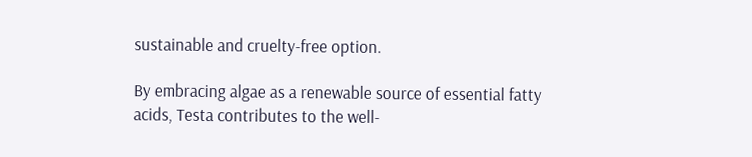sustainable and cruelty-free option.

By embracing algae as a renewable source of essential fatty acids, Testa contributes to the well-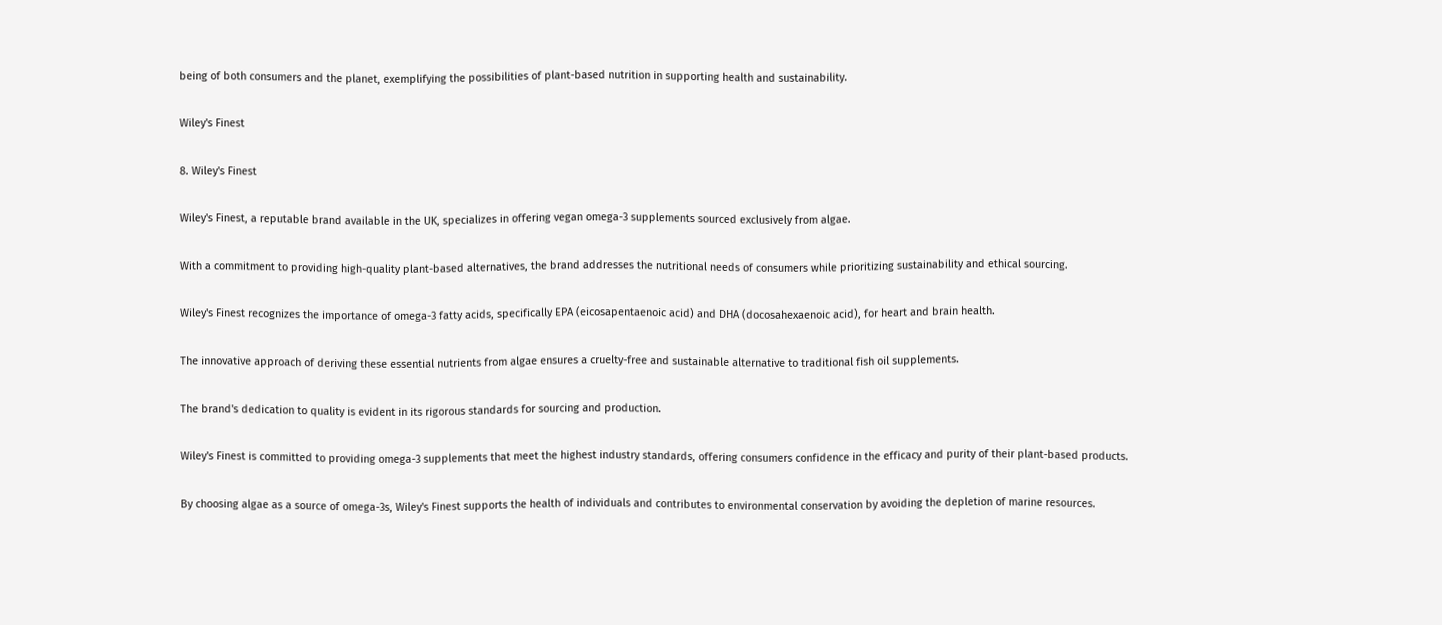being of both consumers and the planet, exemplifying the possibilities of plant-based nutrition in supporting health and sustainability.

Wiley's Finest

8. Wiley's Finest

Wiley's Finest, a reputable brand available in the UK, specializes in offering vegan omega-3 supplements sourced exclusively from algae.

With a commitment to providing high-quality plant-based alternatives, the brand addresses the nutritional needs of consumers while prioritizing sustainability and ethical sourcing.

Wiley's Finest recognizes the importance of omega-3 fatty acids, specifically EPA (eicosapentaenoic acid) and DHA (docosahexaenoic acid), for heart and brain health.

The innovative approach of deriving these essential nutrients from algae ensures a cruelty-free and sustainable alternative to traditional fish oil supplements.

The brand's dedication to quality is evident in its rigorous standards for sourcing and production.

Wiley's Finest is committed to providing omega-3 supplements that meet the highest industry standards, offering consumers confidence in the efficacy and purity of their plant-based products.

By choosing algae as a source of omega-3s, Wiley's Finest supports the health of individuals and contributes to environmental conservation by avoiding the depletion of marine resources.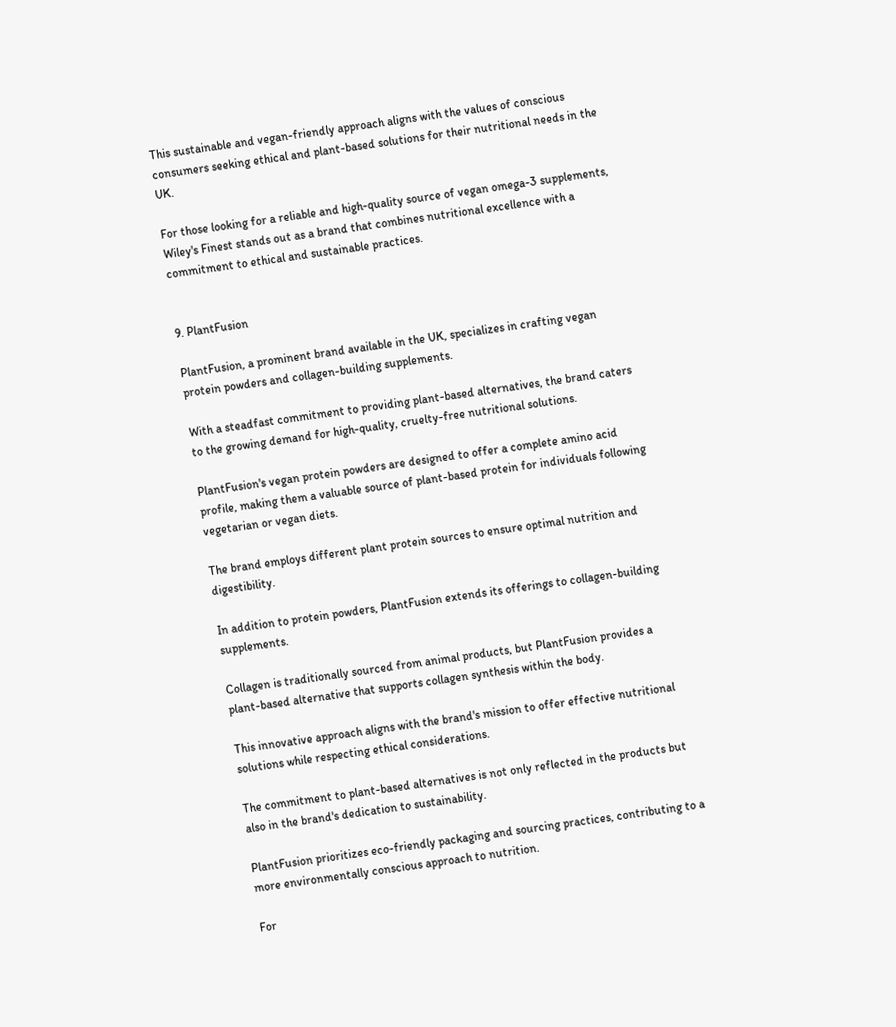This sustainable and vegan-friendly approach aligns with the values of conscious consumers seeking ethical and plant-based solutions for their nutritional needs in the UK.

For those looking for a reliable and high-quality source of vegan omega-3 supplements, Wiley's Finest stands out as a brand that combines nutritional excellence with a commitment to ethical and sustainable practices.


9. PlantFusion

PlantFusion, a prominent brand available in the UK, specializes in crafting vegan protein powders and collagen-building supplements.

With a steadfast commitment to providing plant-based alternatives, the brand caters to the growing demand for high-quality, cruelty-free nutritional solutions.

PlantFusion's vegan protein powders are designed to offer a complete amino acid profile, making them a valuable source of plant-based protein for individuals following vegetarian or vegan diets.

The brand employs different plant protein sources to ensure optimal nutrition and digestibility.

In addition to protein powders, PlantFusion extends its offerings to collagen-building supplements.

Collagen is traditionally sourced from animal products, but PlantFusion provides a plant-based alternative that supports collagen synthesis within the body.

This innovative approach aligns with the brand's mission to offer effective nutritional solutions while respecting ethical considerations.

The commitment to plant-based alternatives is not only reflected in the products but also in the brand's dedication to sustainability.

PlantFusion prioritizes eco-friendly packaging and sourcing practices, contributing to a more environmentally conscious approach to nutrition.

For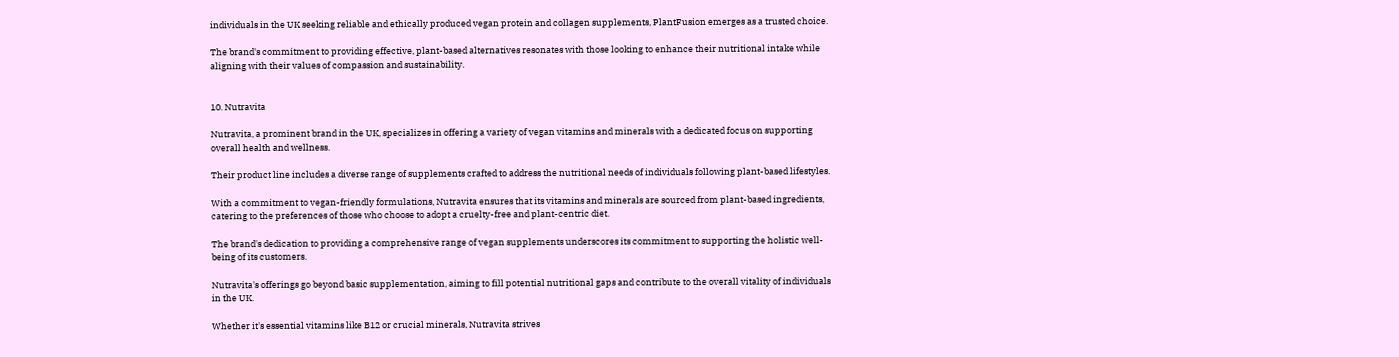individuals in the UK seeking reliable and ethically produced vegan protein and collagen supplements, PlantFusion emerges as a trusted choice.

The brand's commitment to providing effective, plant-based alternatives resonates with those looking to enhance their nutritional intake while aligning with their values of compassion and sustainability.


10. Nutravita

Nutravita, a prominent brand in the UK, specializes in offering a variety of vegan vitamins and minerals with a dedicated focus on supporting overall health and wellness.

Their product line includes a diverse range of supplements crafted to address the nutritional needs of individuals following plant-based lifestyles.

With a commitment to vegan-friendly formulations, Nutravita ensures that its vitamins and minerals are sourced from plant-based ingredients, catering to the preferences of those who choose to adopt a cruelty-free and plant-centric diet.

The brand's dedication to providing a comprehensive range of vegan supplements underscores its commitment to supporting the holistic well-being of its customers.

Nutravita's offerings go beyond basic supplementation, aiming to fill potential nutritional gaps and contribute to the overall vitality of individuals in the UK.

Whether it's essential vitamins like B12 or crucial minerals, Nutravita strives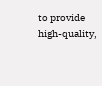to provide high-quality,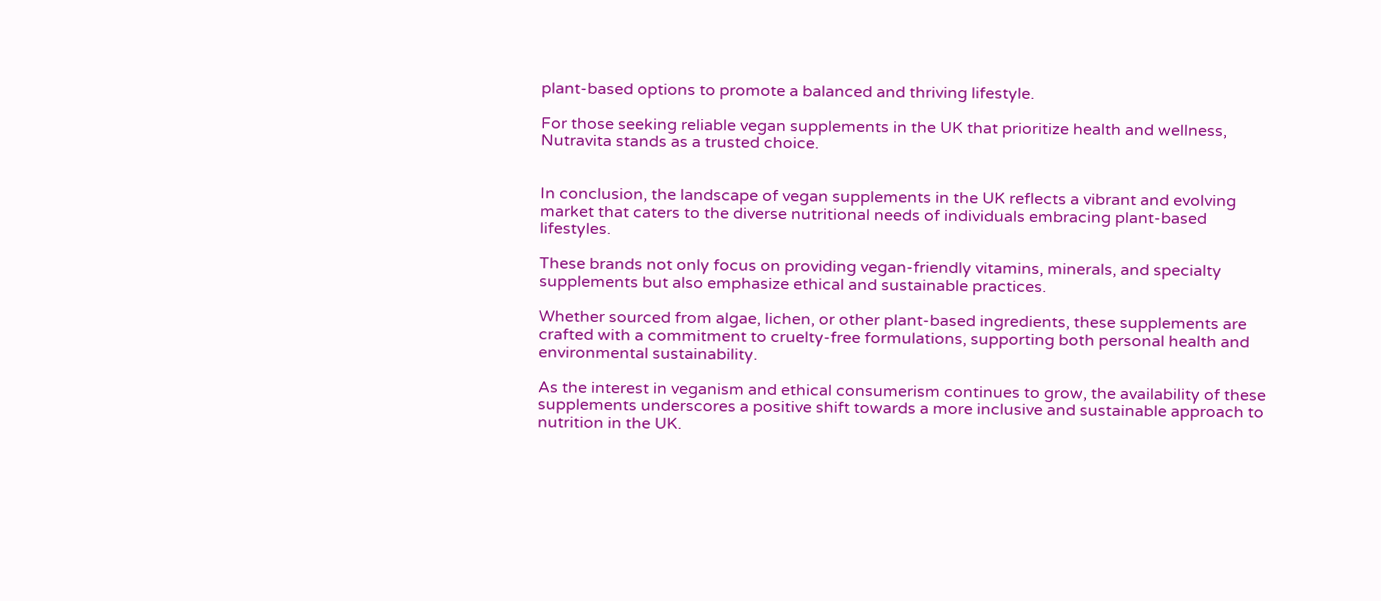plant-based options to promote a balanced and thriving lifestyle.

For those seeking reliable vegan supplements in the UK that prioritize health and wellness, Nutravita stands as a trusted choice.


In conclusion, the landscape of vegan supplements in the UK reflects a vibrant and evolving market that caters to the diverse nutritional needs of individuals embracing plant-based lifestyles.

These brands not only focus on providing vegan-friendly vitamins, minerals, and specialty supplements but also emphasize ethical and sustainable practices.

Whether sourced from algae, lichen, or other plant-based ingredients, these supplements are crafted with a commitment to cruelty-free formulations, supporting both personal health and environmental sustainability.

As the interest in veganism and ethical consumerism continues to grow, the availability of these supplements underscores a positive shift towards a more inclusive and sustainable approach to nutrition in the UK.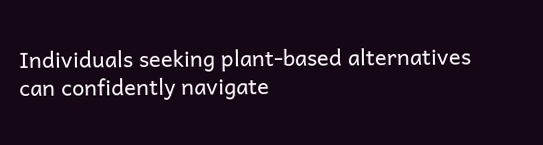Individuals seeking plant-based alternatives can confidently navigate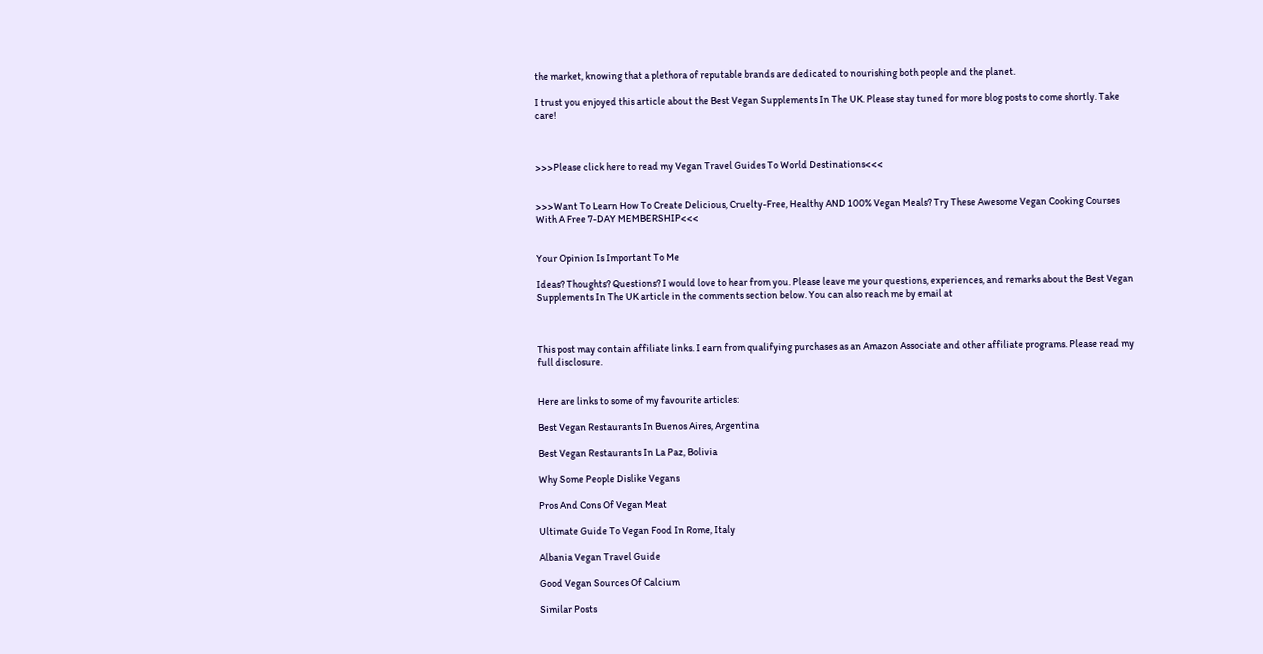the market, knowing that a plethora of reputable brands are dedicated to nourishing both people and the planet.

I trust you enjoyed this article about the Best Vegan Supplements In The UK. Please stay tuned for more blog posts to come shortly. Take care!



>>>Please click here to read my Vegan Travel Guides To World Destinations<<<


>>>Want To Learn How To Create Delicious, Cruelty-Free, Healthy AND 100% Vegan Meals? Try These Awesome Vegan Cooking Courses With A Free 7-DAY MEMBERSHIP<<<


Your Opinion Is Important To Me

Ideas? Thoughts? Questions? I would love to hear from you. Please leave me your questions, experiences, and remarks about the Best Vegan Supplements In The UK article in the comments section below. You can also reach me by email at



This post may contain affiliate links. I earn from qualifying purchases as an Amazon Associate and other affiliate programs. Please read my full disclosure.


Here are links to some of my favourite articles:

Best Vegan Restaurants In Buenos Aires, Argentina

Best Vegan Restaurants In La Paz, Bolivia

Why Some People Dislike Vegans

Pros And Cons Of Vegan Meat

Ultimate Guide To Vegan Food In Rome, Italy

Albania Vegan Travel Guide

Good Vegan Sources Of Calcium

Similar Posts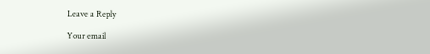Leave a Reply

Your email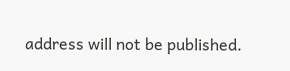address will not be published.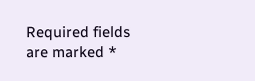Required fields are marked *